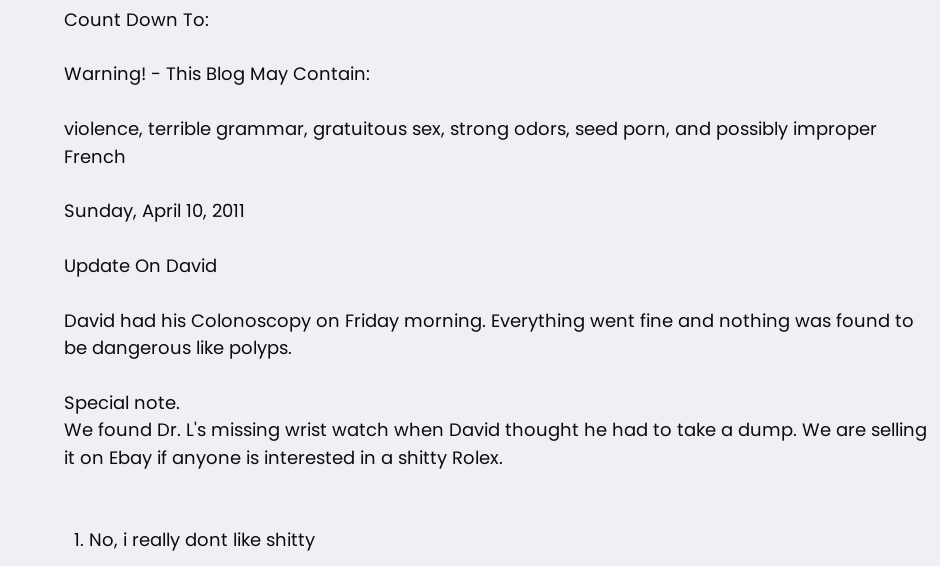Count Down To:

Warning! - This Blog May Contain:

violence, terrible grammar, gratuitous sex, strong odors, seed porn, and possibly improper French

Sunday, April 10, 2011

Update On David

David had his Colonoscopy on Friday morning. Everything went fine and nothing was found to be dangerous like polyps.

Special note.
We found Dr. L's missing wrist watch when David thought he had to take a dump. We are selling it on Ebay if anyone is interested in a shitty Rolex.


  1. No, i really dont like shitty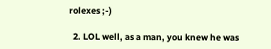rolexes ;-)

  2. LOL well, as a man, you knew he was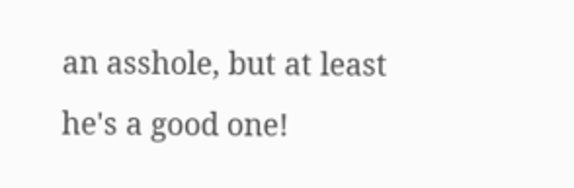an asshole, but at least he's a good one!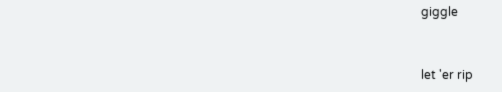giggle


let 'er rip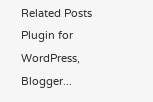Related Posts Plugin for WordPress, Blogger...